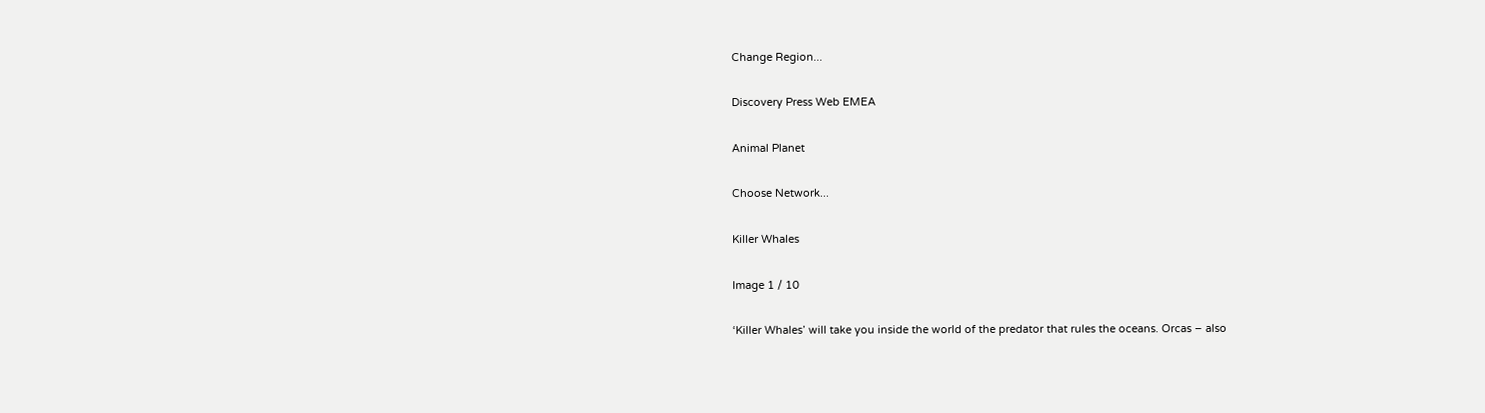Change Region...

Discovery Press Web EMEA

Animal Planet

Choose Network...

Killer Whales

Image 1 / 10

‘Killer Whales’ will take you inside the world of the predator that rules the oceans. Orcas – also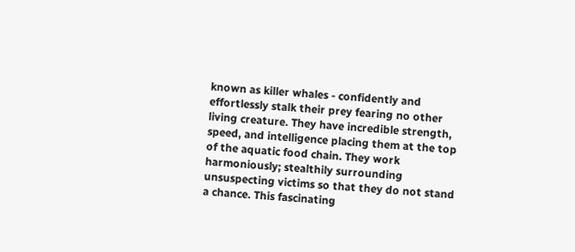known as killer whales - confidently and effortlessly stalk their prey fearing no other living creature. They have incredible strength, speed, and intelligence placing them at the top of the aquatic food chain. They work harmoniously; stealthily surrounding unsuspecting victims so that they do not stand a chance. This fascinating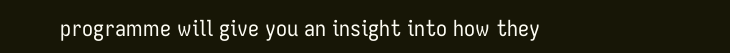programme will give you an insight into how they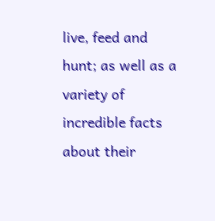live, feed and hunt; as well as a variety of incredible facts about their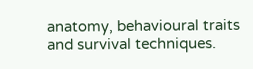anatomy, behavioural traits and survival techniques.